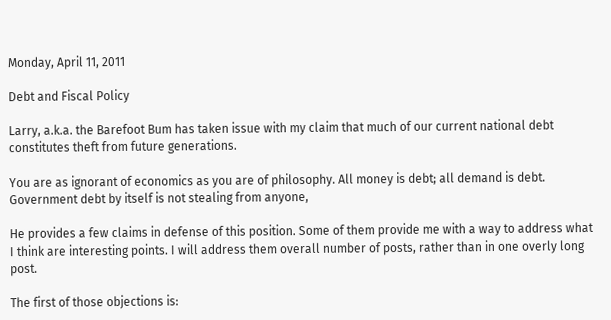Monday, April 11, 2011

Debt and Fiscal Policy

Larry, a.k.a. the Barefoot Bum has taken issue with my claim that much of our current national debt constitutes theft from future generations.

You are as ignorant of economics as you are of philosophy. All money is debt; all demand is debt. Government debt by itself is not stealing from anyone,

He provides a few claims in defense of this position. Some of them provide me with a way to address what I think are interesting points. I will address them overall number of posts, rather than in one overly long post.

The first of those objections is: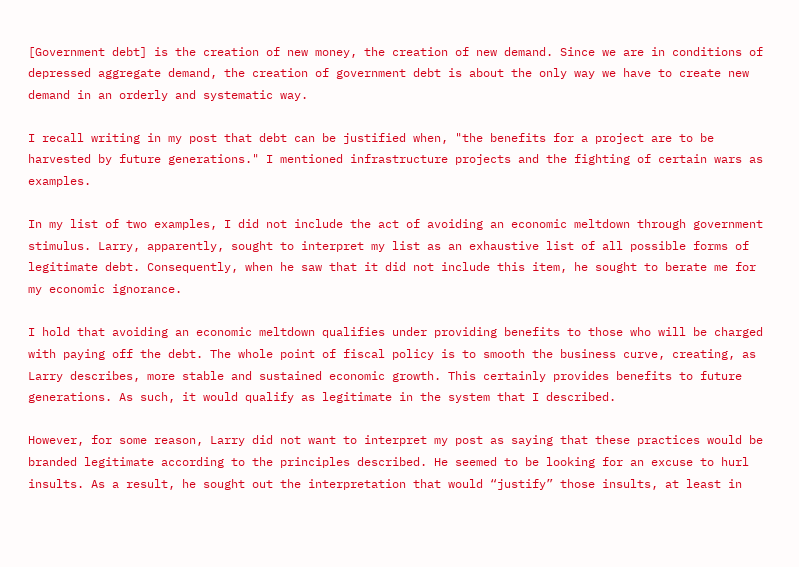[Government debt] is the creation of new money, the creation of new demand. Since we are in conditions of depressed aggregate demand, the creation of government debt is about the only way we have to create new demand in an orderly and systematic way.

I recall writing in my post that debt can be justified when, "the benefits for a project are to be harvested by future generations." I mentioned infrastructure projects and the fighting of certain wars as examples.

In my list of two examples, I did not include the act of avoiding an economic meltdown through government stimulus. Larry, apparently, sought to interpret my list as an exhaustive list of all possible forms of legitimate debt. Consequently, when he saw that it did not include this item, he sought to berate me for my economic ignorance.

I hold that avoiding an economic meltdown qualifies under providing benefits to those who will be charged with paying off the debt. The whole point of fiscal policy is to smooth the business curve, creating, as Larry describes, more stable and sustained economic growth. This certainly provides benefits to future generations. As such, it would qualify as legitimate in the system that I described.

However, for some reason, Larry did not want to interpret my post as saying that these practices would be branded legitimate according to the principles described. He seemed to be looking for an excuse to hurl insults. As a result, he sought out the interpretation that would “justify” those insults, at least in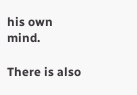his own mind.

There is also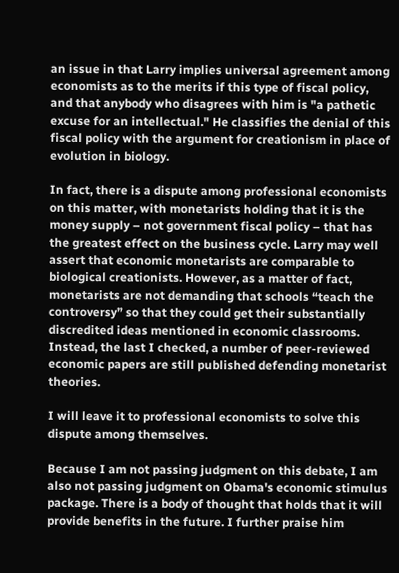an issue in that Larry implies universal agreement among economists as to the merits if this type of fiscal policy, and that anybody who disagrees with him is "a pathetic excuse for an intellectual." He classifies the denial of this fiscal policy with the argument for creationism in place of evolution in biology.

In fact, there is a dispute among professional economists on this matter, with monetarists holding that it is the money supply – not government fiscal policy – that has the greatest effect on the business cycle. Larry may well assert that economic monetarists are comparable to biological creationists. However, as a matter of fact, monetarists are not demanding that schools “teach the controversy” so that they could get their substantially discredited ideas mentioned in economic classrooms. Instead, the last I checked, a number of peer-reviewed economic papers are still published defending monetarist theories.

I will leave it to professional economists to solve this dispute among themselves.

Because I am not passing judgment on this debate, I am also not passing judgment on Obama's economic stimulus package. There is a body of thought that holds that it will provide benefits in the future. I further praise him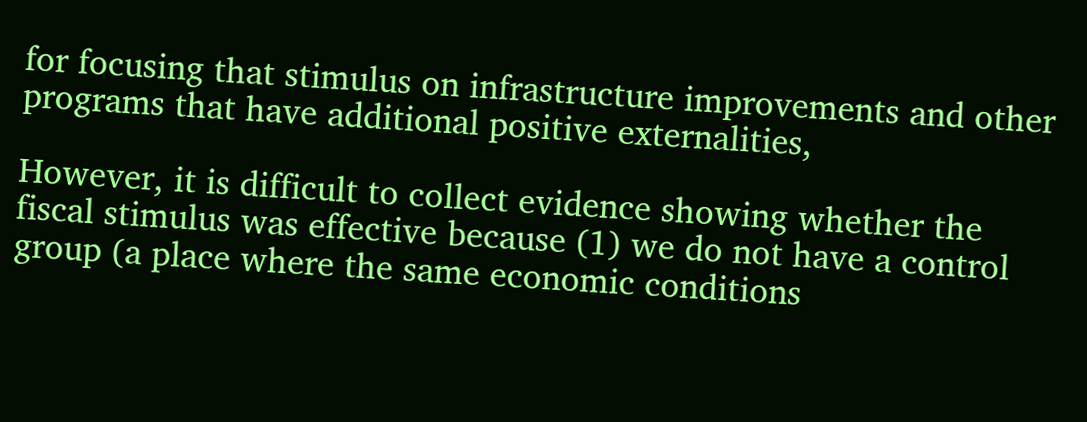for focusing that stimulus on infrastructure improvements and other programs that have additional positive externalities,

However, it is difficult to collect evidence showing whether the fiscal stimulus was effective because (1) we do not have a control group (a place where the same economic conditions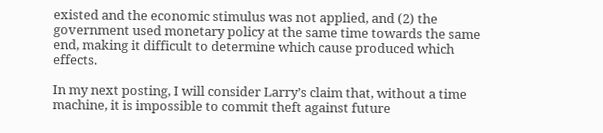existed and the economic stimulus was not applied, and (2) the government used monetary policy at the same time towards the same end, making it difficult to determine which cause produced which effects.

In my next posting, I will consider Larry’s claim that, without a time machine, it is impossible to commit theft against future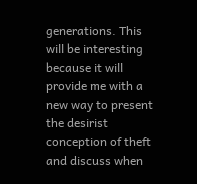generations. This will be interesting because it will provide me with a new way to present the desirist conception of theft and discuss when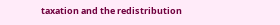taxation and the redistribution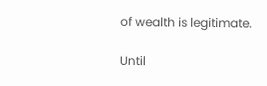of wealth is legitimate.

Until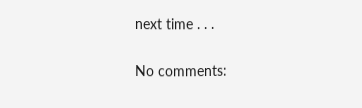next time . . .

No comments: